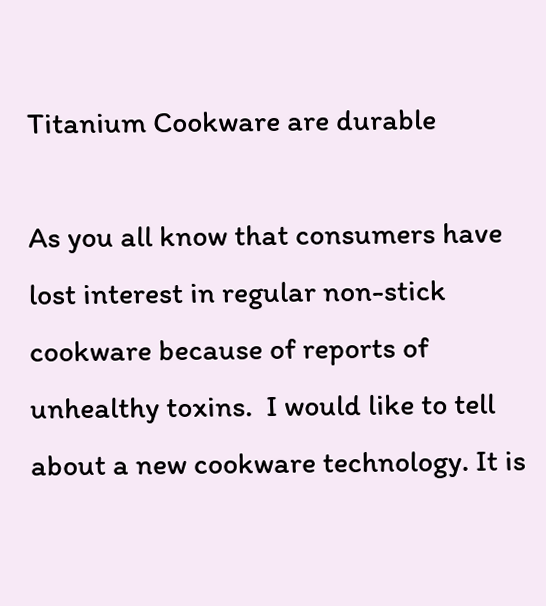Titanium Cookware are durable

As you all know that consumers have lost interest in regular non-stick cookware because of reports of unhealthy toxins.  I would like to tell about a new cookware technology. It is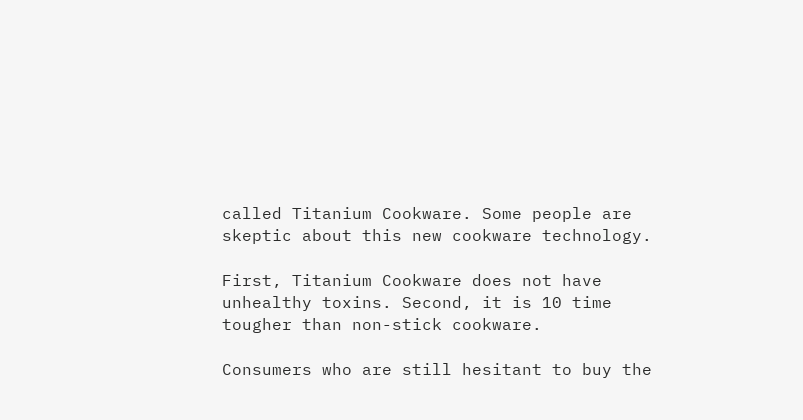called Titanium Cookware. Some people are skeptic about this new cookware technology.

First, Titanium Cookware does not have unhealthy toxins. Second, it is 10 time tougher than non-stick cookware.

Consumers who are still hesitant to buy the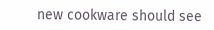new cookware should see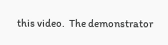this video.  The demonstrator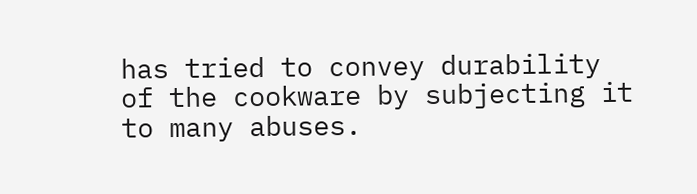has tried to convey durability of the cookware by subjecting it to many abuses.